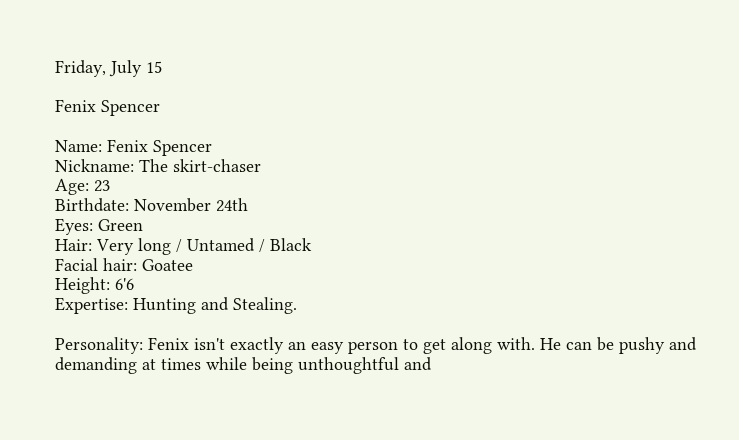Friday, July 15

Fenix Spencer

Name: Fenix Spencer
Nickname: The skirt-chaser
Age: 23
Birthdate: November 24th
Eyes: Green
Hair: Very long / Untamed / Black
Facial hair: Goatee
Height: 6'6
Expertise: Hunting and Stealing.

Personality: Fenix isn't exactly an easy person to get along with. He can be pushy and demanding at times while being unthoughtful and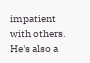impatient with others. He's also a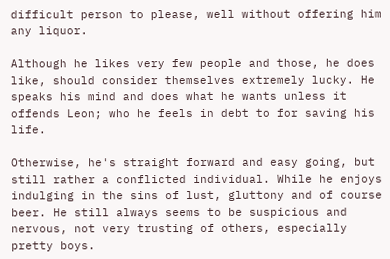difficult person to please, well without offering him any liquor.

Although he likes very few people and those, he does like, should consider themselves extremely lucky. He speaks his mind and does what he wants unless it offends Leon; who he feels in debt to for saving his life.

Otherwise, he's straight forward and easy going, but still rather a conflicted individual. While he enjoys indulging in the sins of lust, gluttony and of course beer. He still always seems to be suspicious and nervous, not very trusting of others, especially pretty boys.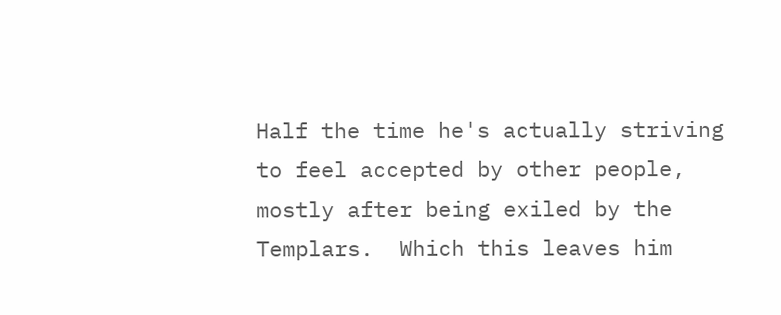Half the time he's actually striving to feel accepted by other people, mostly after being exiled by the Templars.  Which this leaves him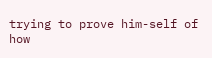trying to prove him-self of how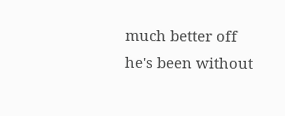much better off he's been without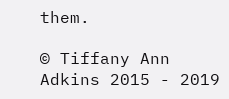them.

© Tiffany Ann Adkins 2015 - 2019